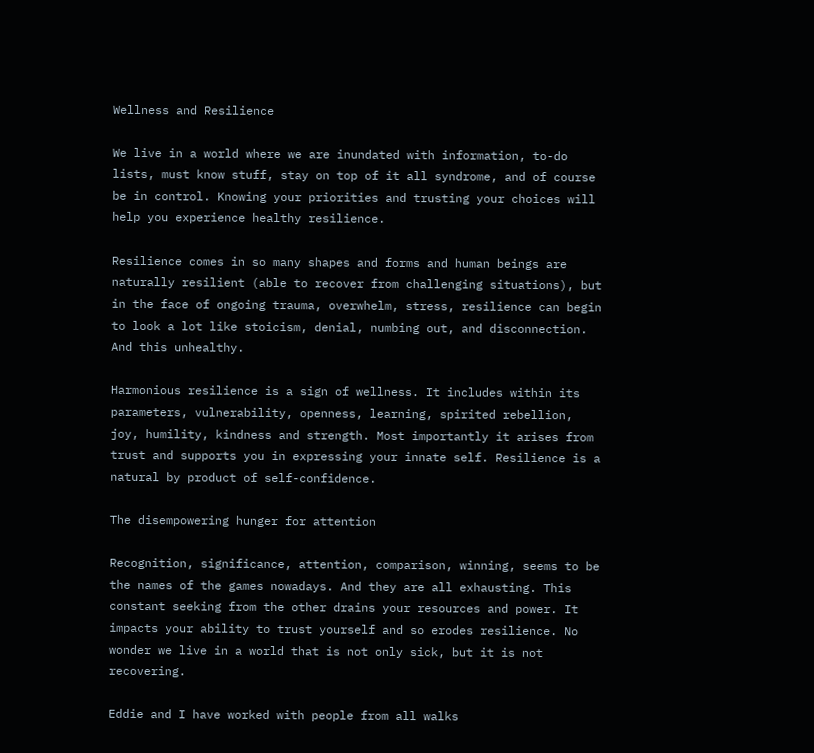Wellness and Resilience

We live in a world where we are inundated with information, to-do lists, must know stuff, stay on top of it all syndrome, and of course be in control. Knowing your priorities and trusting your choices will help you experience healthy resilience.

Resilience comes in so many shapes and forms and human beings are naturally resilient (able to recover from challenging situations), but in the face of ongoing trauma, overwhelm, stress, resilience can begin to look a lot like stoicism, denial, numbing out, and disconnection. And this unhealthy.

Harmonious resilience is a sign of wellness. It includes within its parameters, vulnerability, openness, learning, spirited rebellion, joy, humility, kindness and strength. Most importantly it arises from trust and supports you in expressing your innate self. Resilience is a natural by product of self-confidence.

The disempowering hunger for attention

Recognition, significance, attention, comparison, winning, seems to be the names of the games nowadays. And they are all exhausting. This constant seeking from the other drains your resources and power. It impacts your ability to trust yourself and so erodes resilience. No wonder we live in a world that is not only sick, but it is not recovering.

Eddie and I have worked with people from all walks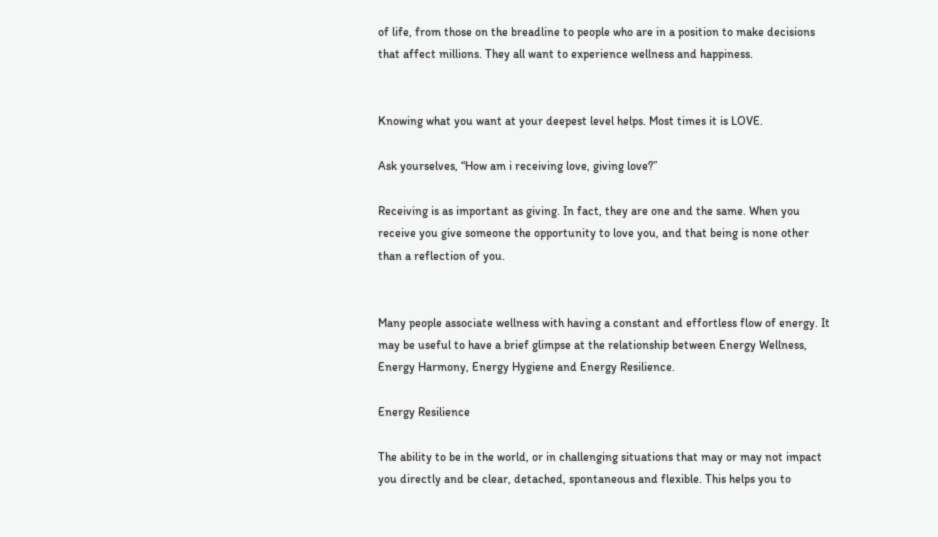of life, from those on the breadline to people who are in a position to make decisions that affect millions. They all want to experience wellness and happiness.


Knowing what you want at your deepest level helps. Most times it is LOVE.

Ask yourselves, “How am i receiving love, giving love?”

Receiving is as important as giving. In fact, they are one and the same. When you receive you give someone the opportunity to love you, and that being is none other than a reflection of you.


Many people associate wellness with having a constant and effortless flow of energy. It may be useful to have a brief glimpse at the relationship between Energy Wellness, Energy Harmony, Energy Hygiene and Energy Resilience.

Energy Resilience

The ability to be in the world, or in challenging situations that may or may not impact you directly and be clear, detached, spontaneous and flexible. This helps you to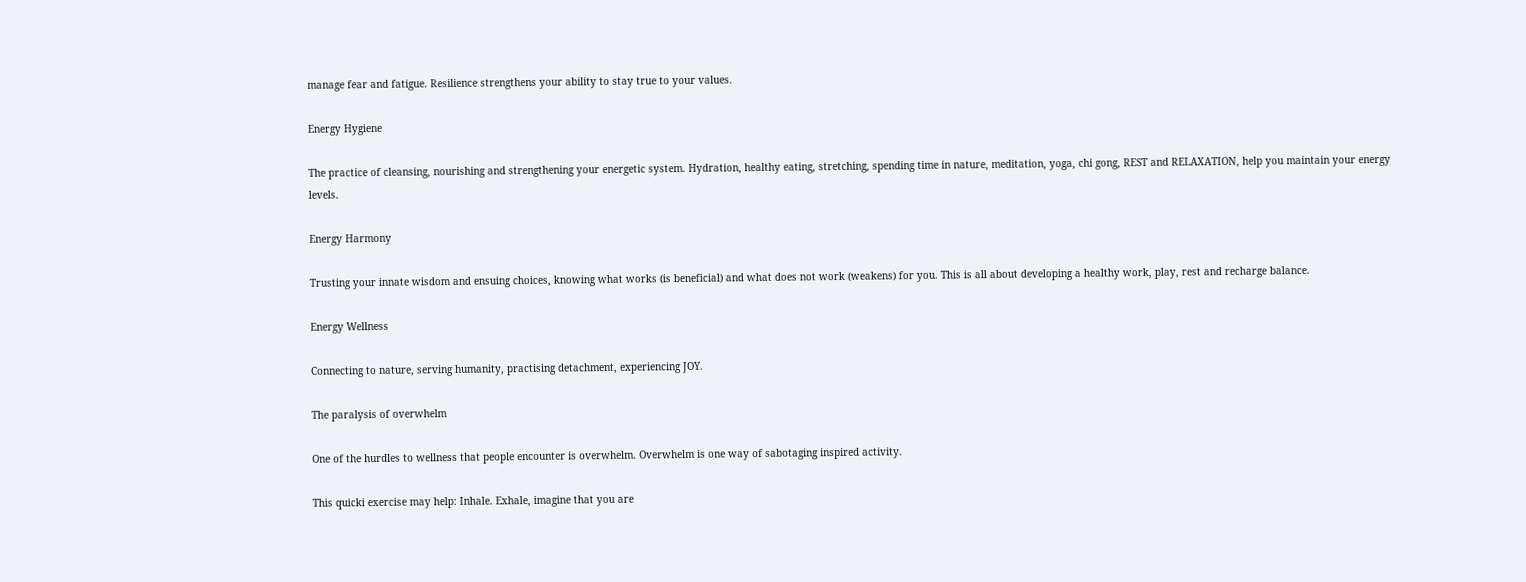manage fear and fatigue. Resilience strengthens your ability to stay true to your values.

Energy Hygiene

The practice of cleansing, nourishing and strengthening your energetic system. Hydration, healthy eating, stretching, spending time in nature, meditation, yoga, chi gong, REST and RELAXATION, help you maintain your energy levels.

Energy Harmony

Trusting your innate wisdom and ensuing choices, knowing what works (is beneficial) and what does not work (weakens) for you. This is all about developing a healthy work, play, rest and recharge balance.

Energy Wellness

Connecting to nature, serving humanity, practising detachment, experiencing JOY.

The paralysis of overwhelm

One of the hurdles to wellness that people encounter is overwhelm. Overwhelm is one way of sabotaging inspired activity.

This quicki exercise may help: Inhale. Exhale, imagine that you are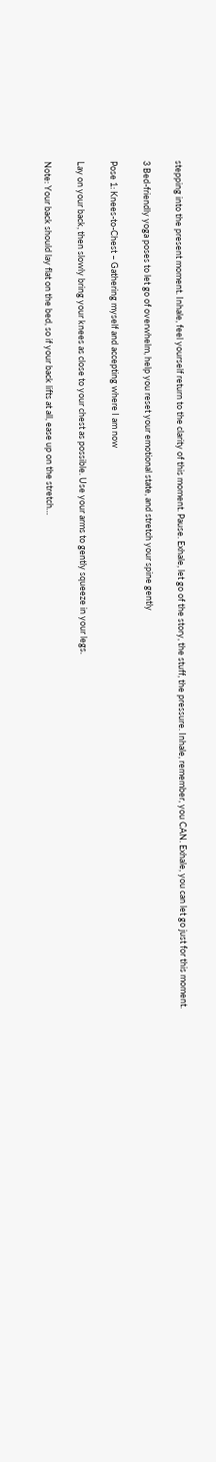stepping into the present moment. Inhale, feel yourself return to the clarity of this moment. Pause. Exhale, let go of the story, the stuff, the pressure. Inhale, remember, you CAN. Exhale, you can let go just for this moment.

3 Bed-friendly yoga poses to let go of overwhelm, help you reset your emotional state, and stretch your spine gently

Pose 1: Knees-to-Chest – Gathering myself and accepting where I am now

Lay on your back, then slowly bring your knees as close to your chest as possible. Use your arms to gently squeeze in your legs.

Note: Your back should lay flat on the bed, so if your back lifts at all, ease up on the stretch…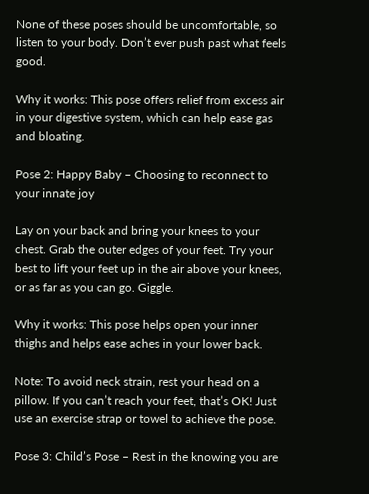None of these poses should be uncomfortable, so listen to your body. Don’t ever push past what feels good.

Why it works: This pose offers relief from excess air in your digestive system, which can help ease gas and bloating.

Pose 2: Happy Baby – Choosing to reconnect to your innate joy

Lay on your back and bring your knees to your chest. Grab the outer edges of your feet. Try your best to lift your feet up in the air above your knees, or as far as you can go. Giggle.

Why it works: This pose helps open your inner thighs and helps ease aches in your lower back.

Note: To avoid neck strain, rest your head on a pillow. If you can’t reach your feet, that’s OK! Just use an exercise strap or towel to achieve the pose.

Pose 3: Child’s Pose – Rest in the knowing you are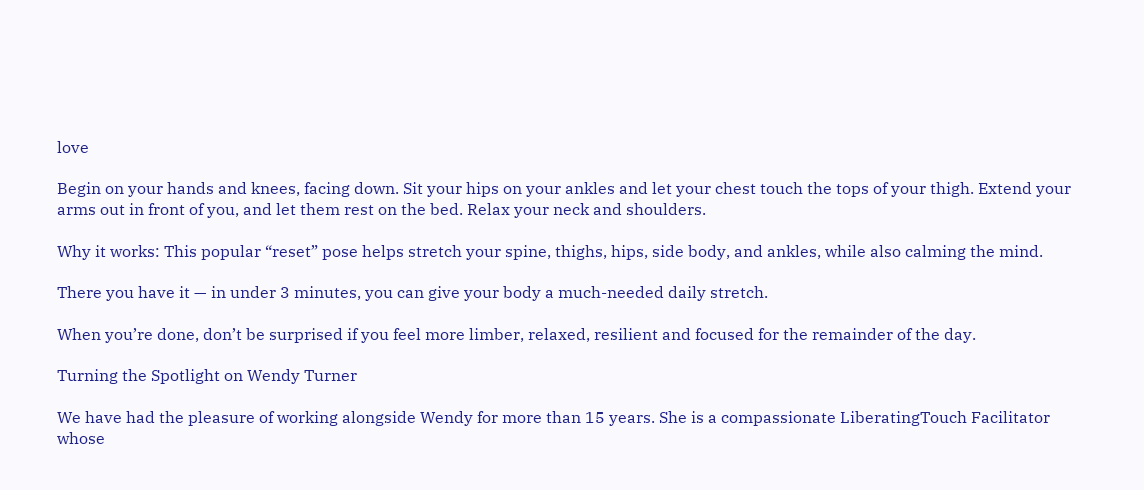love

Begin on your hands and knees, facing down. Sit your hips on your ankles and let your chest touch the tops of your thigh. Extend your arms out in front of you, and let them rest on the bed. Relax your neck and shoulders.

Why it works: This popular “reset” pose helps stretch your spine, thighs, hips, side body, and ankles, while also calming the mind.

There you have it — in under 3 minutes, you can give your body a much-needed daily stretch.

When you’re done, don’t be surprised if you feel more limber, relaxed, resilient and focused for the remainder of the day.

Turning the Spotlight on Wendy Turner

We have had the pleasure of working alongside Wendy for more than 15 years. She is a compassionate LiberatingTouch Facilitator whose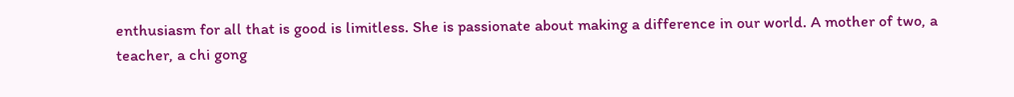enthusiasm for all that is good is limitless. She is passionate about making a difference in our world. A mother of two, a teacher, a chi gong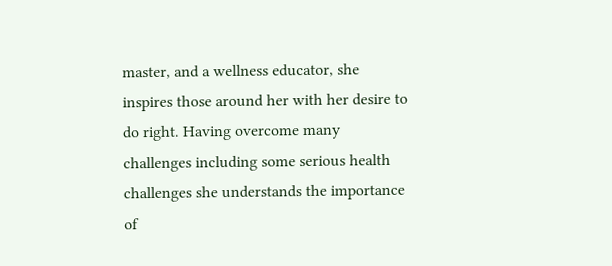master, and a wellness educator, she inspires those around her with her desire to do right. Having overcome many challenges including some serious health challenges she understands the importance of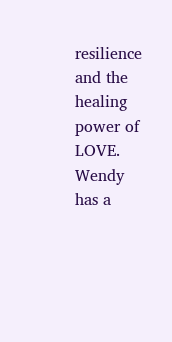resilience and the healing power of LOVE. Wendy has a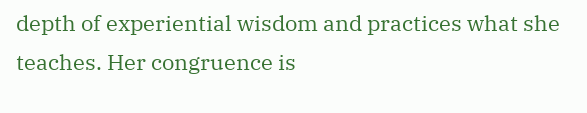depth of experiential wisdom and practices what she teaches. Her congruence is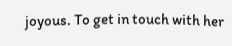joyous. To get in touch with her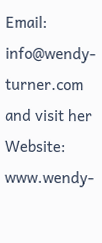Email: info@wendy-turner.com and visit her Website: www.wendy-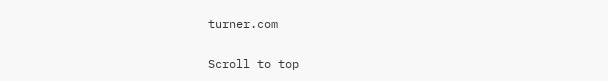turner.com

Scroll to top